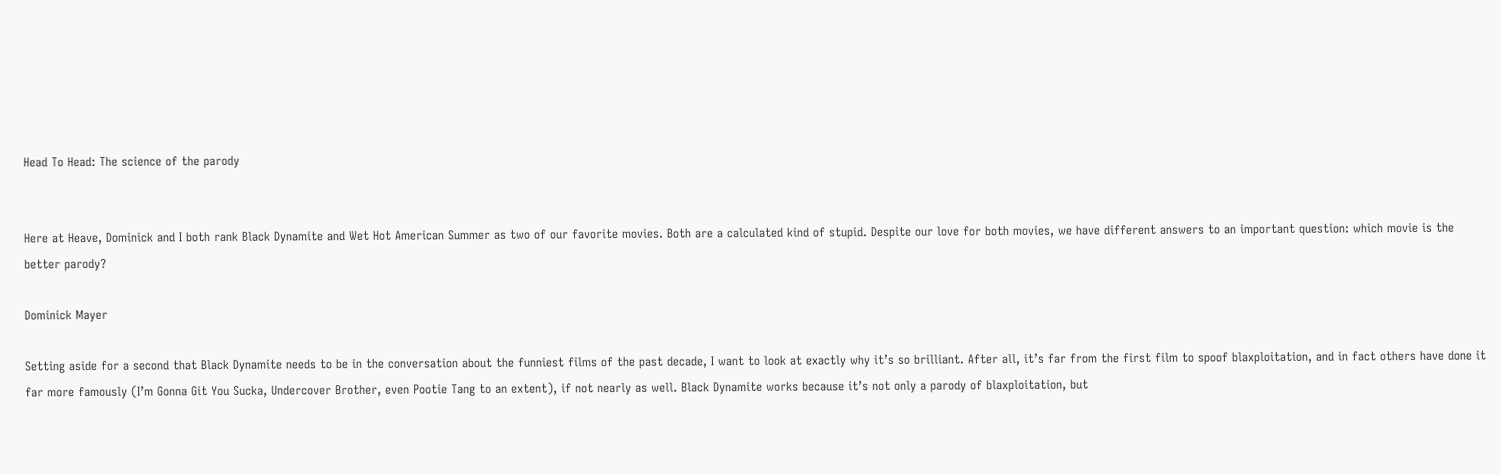Head To Head: The science of the parody


Here at Heave, Dominick and I both rank Black Dynamite and Wet Hot American Summer as two of our favorite movies. Both are a calculated kind of stupid. Despite our love for both movies, we have different answers to an important question: which movie is the better parody?

Dominick Mayer

Setting aside for a second that Black Dynamite needs to be in the conversation about the funniest films of the past decade, I want to look at exactly why it’s so brilliant. After all, it’s far from the first film to spoof blaxploitation, and in fact others have done it far more famously (I’m Gonna Git You Sucka, Undercover Brother, even Pootie Tang to an extent), if not nearly as well. Black Dynamite works because it’s not only a parody of blaxploitation, but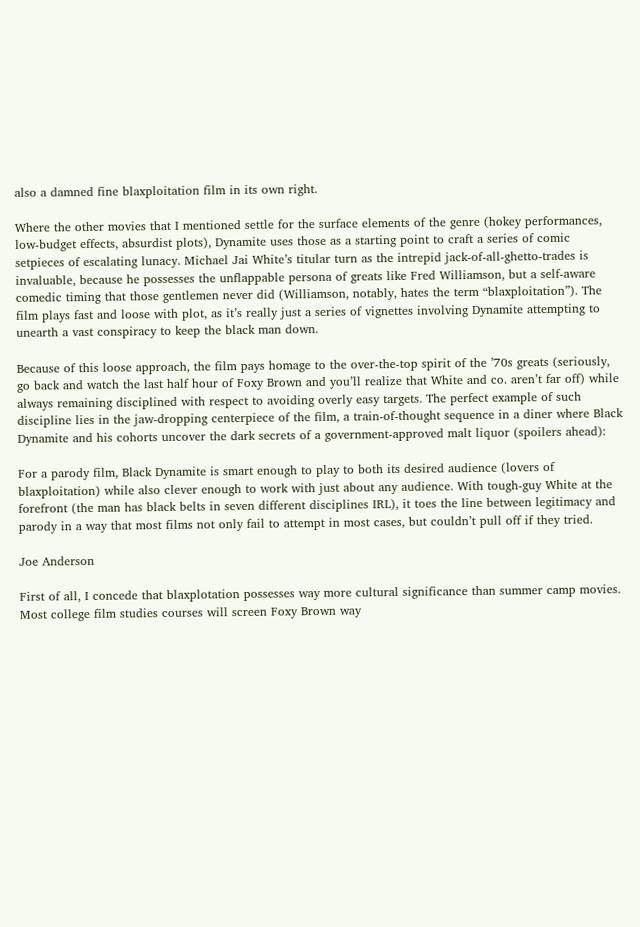also a damned fine blaxploitation film in its own right.

Where the other movies that I mentioned settle for the surface elements of the genre (hokey performances, low-budget effects, absurdist plots), Dynamite uses those as a starting point to craft a series of comic setpieces of escalating lunacy. Michael Jai White’s titular turn as the intrepid jack-of-all-ghetto-trades is invaluable, because he possesses the unflappable persona of greats like Fred Williamson, but a self-aware comedic timing that those gentlemen never did (Williamson, notably, hates the term “blaxploitation”). The film plays fast and loose with plot, as it’s really just a series of vignettes involving Dynamite attempting to unearth a vast conspiracy to keep the black man down.

Because of this loose approach, the film pays homage to the over-the-top spirit of the ’70s greats (seriously, go back and watch the last half hour of Foxy Brown and you’ll realize that White and co. aren’t far off) while always remaining disciplined with respect to avoiding overly easy targets. The perfect example of such discipline lies in the jaw-dropping centerpiece of the film, a train-of-thought sequence in a diner where Black Dynamite and his cohorts uncover the dark secrets of a government-approved malt liquor (spoilers ahead):

For a parody film, Black Dynamite is smart enough to play to both its desired audience (lovers of blaxploitation) while also clever enough to work with just about any audience. With tough-guy White at the forefront (the man has black belts in seven different disciplines IRL), it toes the line between legitimacy and parody in a way that most films not only fail to attempt in most cases, but couldn’t pull off if they tried.

Joe Anderson

First of all, I concede that blaxplotation possesses way more cultural significance than summer camp movies. Most college film studies courses will screen Foxy Brown way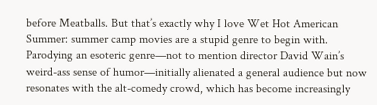before Meatballs. But that’s exactly why I love Wet Hot American Summer: summer camp movies are a stupid genre to begin with. Parodying an esoteric genre—not to mention director David Wain’s weird-ass sense of humor—initially alienated a general audience but now resonates with the alt-comedy crowd, which has become increasingly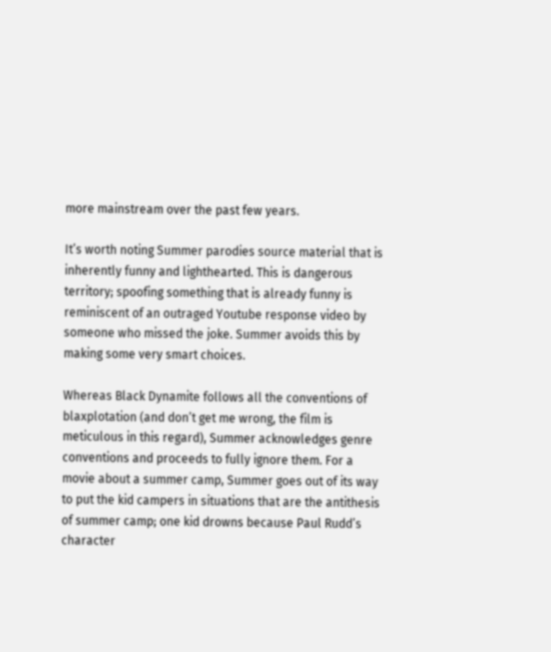more mainstream over the past few years.

It’s worth noting Summer parodies source material that is inherently funny and lighthearted. This is dangerous territory; spoofing something that is already funny is reminiscent of an outraged Youtube response video by someone who missed the joke. Summer avoids this by making some very smart choices.

Whereas Black Dynamite follows all the conventions of blaxplotation (and don’t get me wrong, the film is meticulous in this regard), Summer acknowledges genre conventions and proceeds to fully ignore them. For a movie about a summer camp, Summer goes out of its way to put the kid campers in situations that are the antithesis of summer camp; one kid drowns because Paul Rudd’s character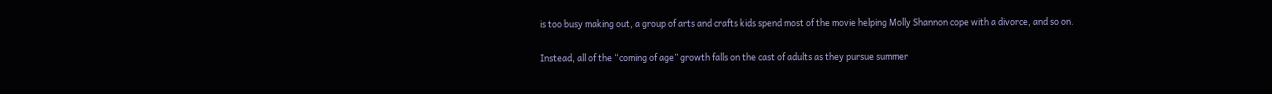is too busy making out, a group of arts and crafts kids spend most of the movie helping Molly Shannon cope with a divorce, and so on.

Instead, all of the “coming of age” growth falls on the cast of adults as they pursue summer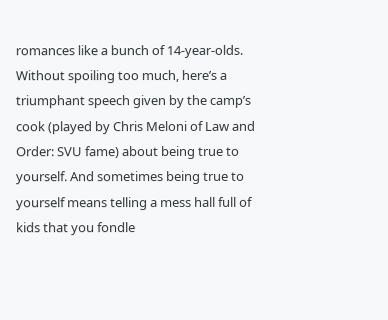romances like a bunch of 14-year-olds. Without spoiling too much, here’s a triumphant speech given by the camp’s cook (played by Chris Meloni of Law and Order: SVU fame) about being true to yourself. And sometimes being true to yourself means telling a mess hall full of kids that you fondle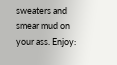sweaters and smear mud on your ass. Enjoy: